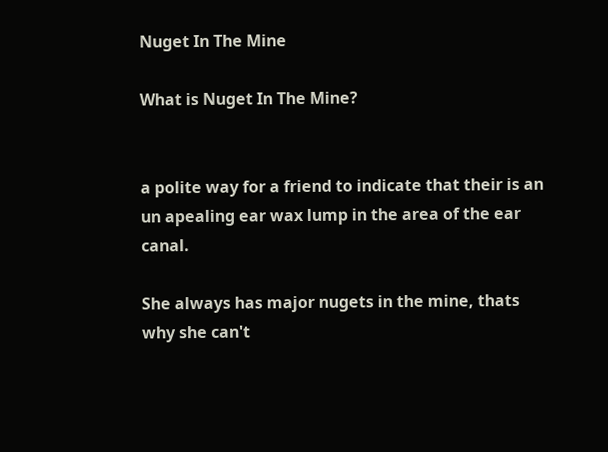Nuget In The Mine

What is Nuget In The Mine?


a polite way for a friend to indicate that their is an un apealing ear wax lump in the area of the ear canal.

She always has major nugets in the mine, thats why she can't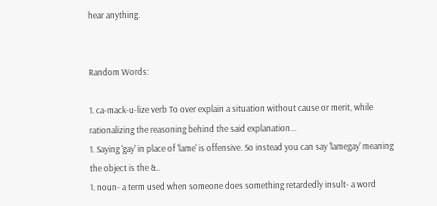hear anything.


Random Words:

1. ca-mack-u-lize verb To over explain a situation without cause or merit, while rationalizing the reasoning behind the said explanation...
1. Saying 'gay' in place of 'lame' is offensive. So instead you can say 'lamegay' meaning the object is the &..
1. noun- a term used when someone does something retardedly insult- a word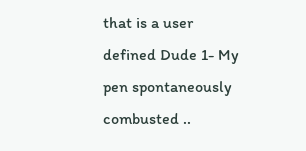that is a user defined Dude 1- My pen spontaneously combusted ..